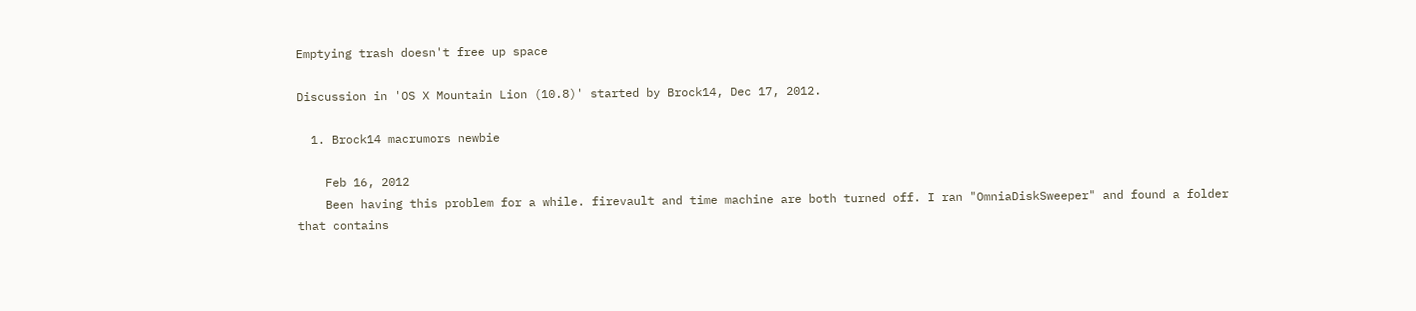Emptying trash doesn't free up space

Discussion in 'OS X Mountain Lion (10.8)' started by Brock14, Dec 17, 2012.

  1. Brock14 macrumors newbie

    Feb 16, 2012
    Been having this problem for a while. firevault and time machine are both turned off. I ran "OmniaDiskSweeper" and found a folder that contains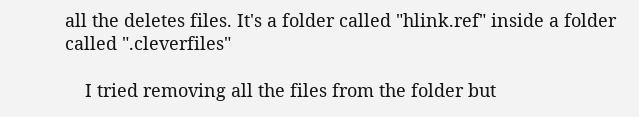all the deletes files. It's a folder called "hlink.ref" inside a folder called ".cleverfiles"

    I tried removing all the files from the folder but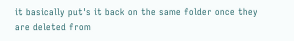it basically put's it back on the same folder once they are deleted from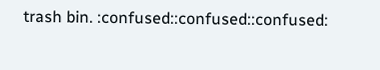trash bin. :confused::confused::confused: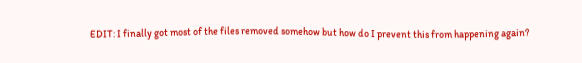EDIT: I finally got most of the files removed somehow but how do I prevent this from happening again?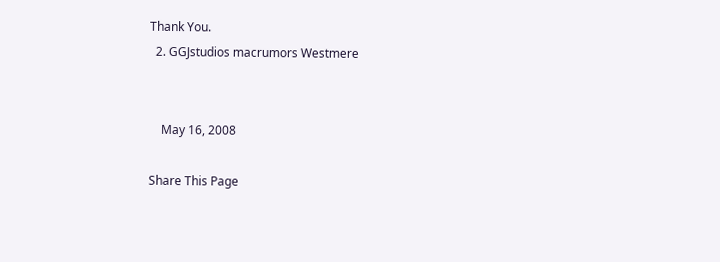Thank You.
  2. GGJstudios macrumors Westmere


    May 16, 2008

Share This Page